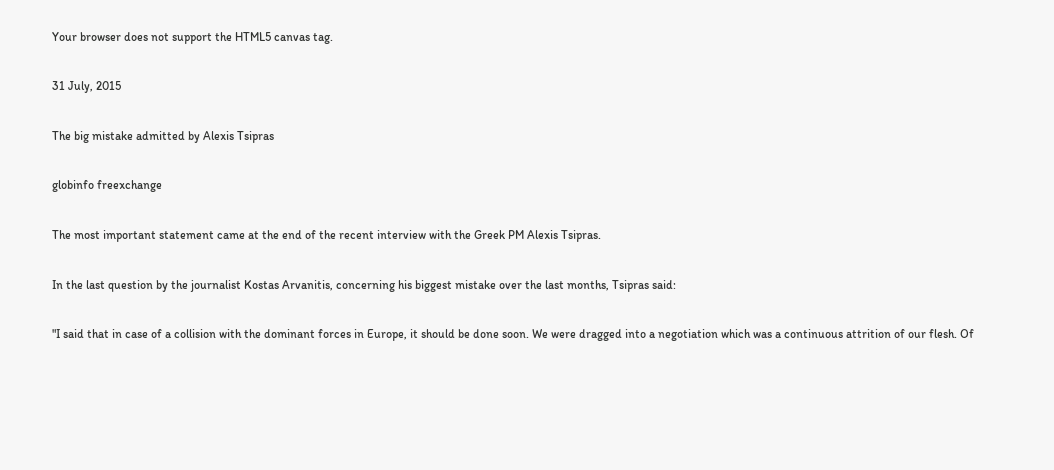Your browser does not support the HTML5 canvas tag.

31 July, 2015

The big mistake admitted by Alexis Tsipras

globinfo freexchange

The most important statement came at the end of the recent interview with the Greek PM Alexis Tsipras.

In the last question by the journalist Kostas Arvanitis, concerning his biggest mistake over the last months, Tsipras said:

"I said that in case of a collision with the dominant forces in Europe, it should be done soon. We were dragged into a negotiation which was a continuous attrition of our flesh. Of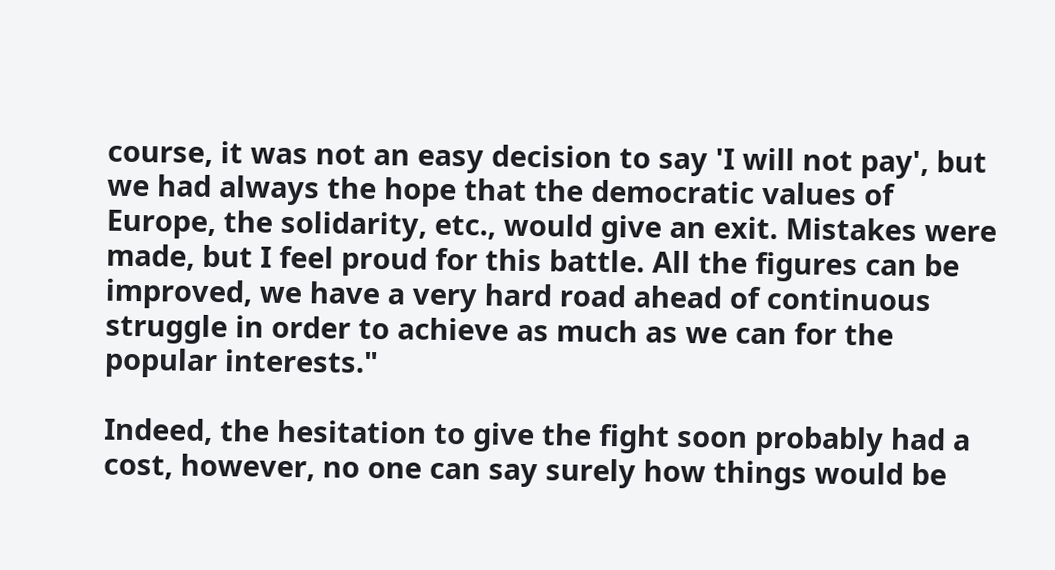course, it was not an easy decision to say 'I will not pay', but we had always the hope that the democratic values of Europe, the solidarity, etc., would give an exit. Mistakes were made, but I feel proud for this battle. All the figures can be improved, we have a very hard road ahead of continuous struggle in order to achieve as much as we can for the popular interests."

Indeed, the hesitation to give the fight soon probably had a cost, however, no one can say surely how things would be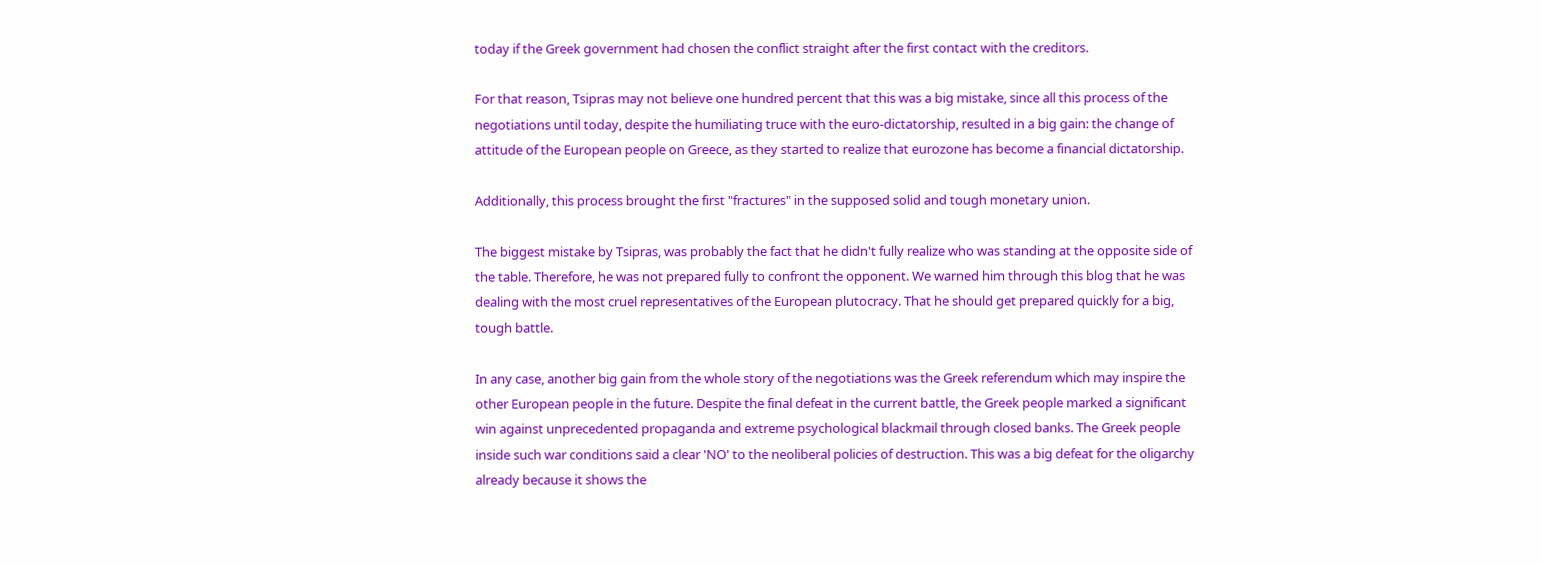today if the Greek government had chosen the conflict straight after the first contact with the creditors.

For that reason, Tsipras may not believe one hundred percent that this was a big mistake, since all this process of the negotiations until today, despite the humiliating truce with the euro-dictatorship, resulted in a big gain: the change of attitude of the European people on Greece, as they started to realize that eurozone has become a financial dictatorship.

Additionally, this process brought the first "fractures" in the supposed solid and tough monetary union.

The biggest mistake by Tsipras, was probably the fact that he didn't fully realize who was standing at the opposite side of the table. Therefore, he was not prepared fully to confront the opponent. We warned him through this blog that he was dealing with the most cruel representatives of the European plutocracy. That he should get prepared quickly for a big, tough battle.

In any case, another big gain from the whole story of the negotiations was the Greek referendum which may inspire the other European people in the future. Despite the final defeat in the current battle, the Greek people marked a significant win against unprecedented propaganda and extreme psychological blackmail through closed banks. The Greek people inside such war conditions said a clear 'NO' to the neoliberal policies of destruction. This was a big defeat for the oligarchy already because it shows the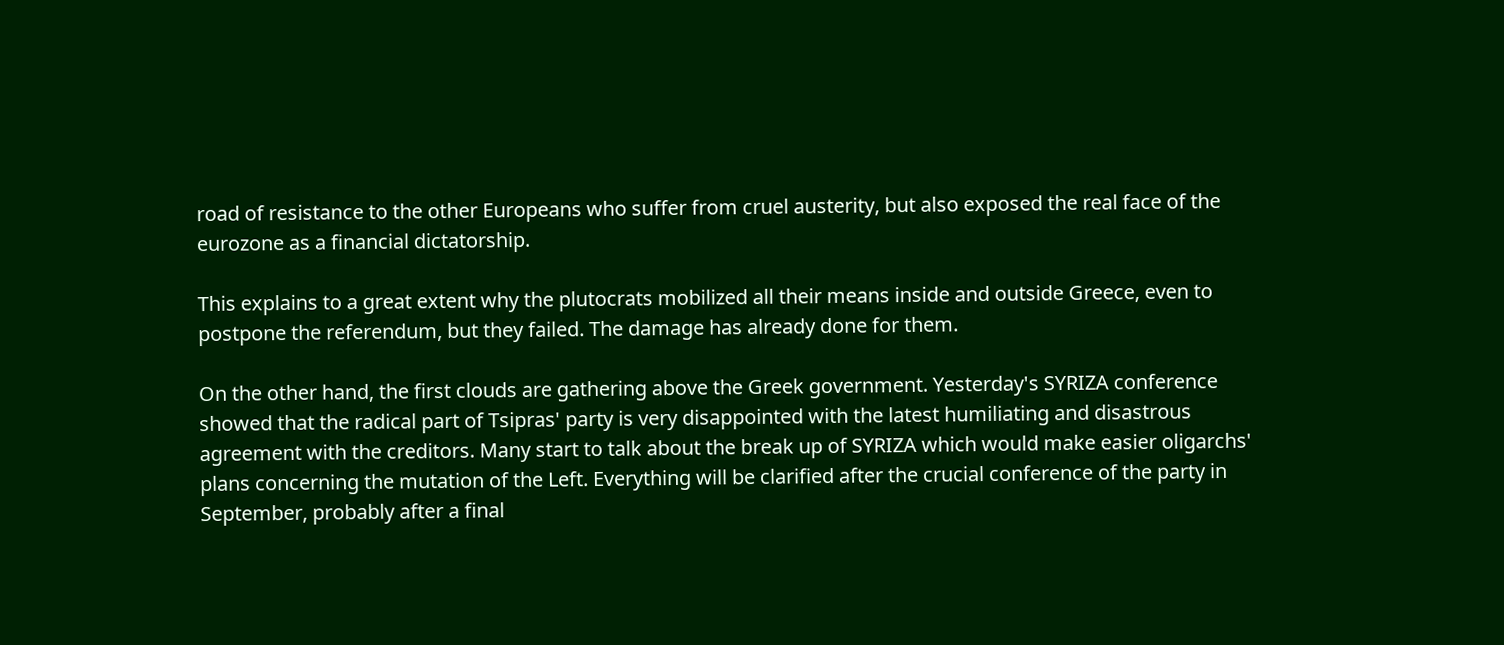road of resistance to the other Europeans who suffer from cruel austerity, but also exposed the real face of the eurozone as a financial dictatorship.

This explains to a great extent why the plutocrats mobilized all their means inside and outside Greece, even to postpone the referendum, but they failed. The damage has already done for them.

On the other hand, the first clouds are gathering above the Greek government. Yesterday's SYRIZA conference showed that the radical part of Tsipras' party is very disappointed with the latest humiliating and disastrous agreement with the creditors. Many start to talk about the break up of SYRIZA which would make easier oligarchs' plans concerning the mutation of the Left. Everything will be clarified after the crucial conference of the party in September, probably after a final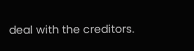deal with the creditors.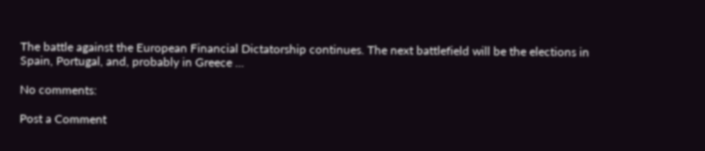The battle against the European Financial Dictatorship continues. The next battlefield will be the elections in Spain, Portugal, and, probably in Greece ...

No comments:

Post a Comment